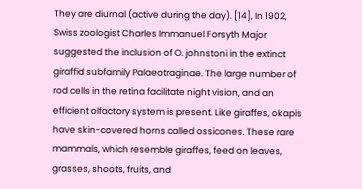They are diurnal (active during the day). [14], In 1902, Swiss zoologist Charles Immanuel Forsyth Major suggested the inclusion of O. johnstoni in the extinct giraffid subfamily Palaeotraginae. The large number of rod cells in the retina facilitate night vision, and an efficient olfactory system is present. Like giraffes, okapis have skin-covered horns called ossicones. These rare mammals, which resemble giraffes, feed on leaves, grasses, shoots, fruits, and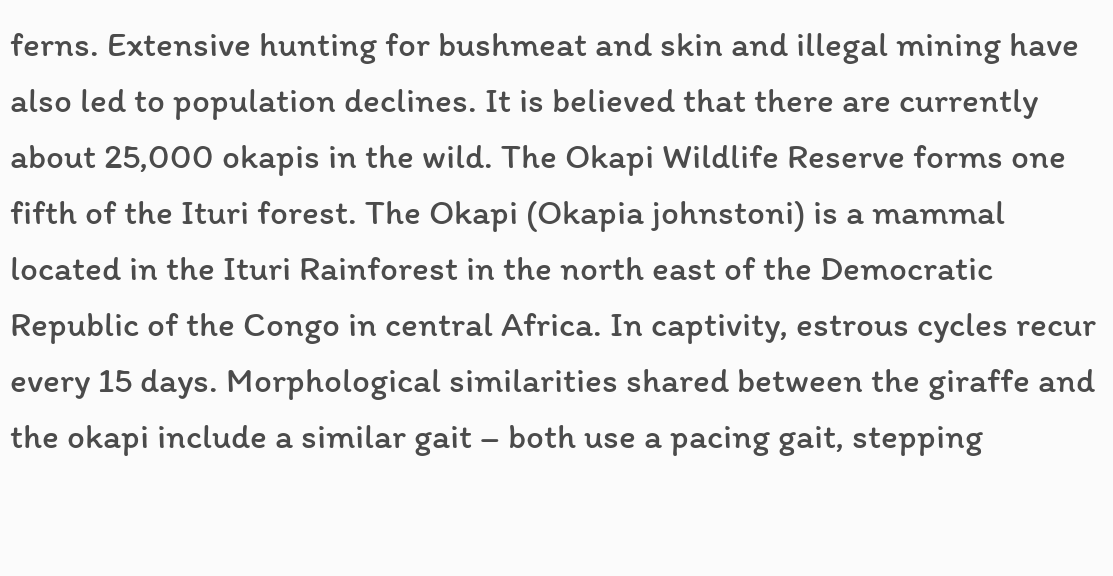ferns. Extensive hunting for bushmeat and skin and illegal mining have also led to population declines. It is believed that there are currently about 25,000 okapis in the wild. The Okapi Wildlife Reserve forms one fifth of the Ituri forest. The Okapi (Okapia johnstoni) is a mammal located in the Ituri Rainforest in the north east of the Democratic Republic of the Congo in central Africa. In captivity, estrous cycles recur every 15 days. Morphological similarities shared between the giraffe and the okapi include a similar gait – both use a pacing gait, stepping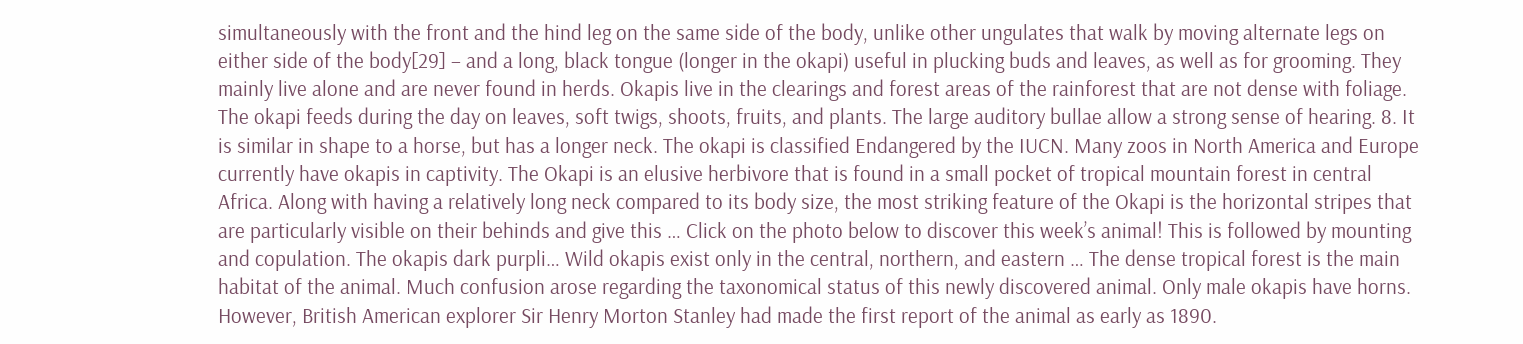simultaneously with the front and the hind leg on the same side of the body, unlike other ungulates that walk by moving alternate legs on either side of the body[29] – and a long, black tongue (longer in the okapi) useful in plucking buds and leaves, as well as for grooming. They mainly live alone and are never found in herds. Okapis live in the clearings and forest areas of the rainforest that are not dense with foliage. The okapi feeds during the day on leaves, soft twigs, shoots, fruits, and plants. The large auditory bullae allow a strong sense of hearing. 8. It is similar in shape to a horse, but has a longer neck. The okapi is classified Endangered by the IUCN. Many zoos in North America and Europe currently have okapis in captivity. The Okapi is an elusive herbivore that is found in a small pocket of tropical mountain forest in central Africa. Along with having a relatively long neck compared to its body size, the most striking feature of the Okapi is the horizontal stripes that are particularly visible on their behinds and give this … Click on the photo below to discover this week’s animal! This is followed by mounting and copulation. The okapis dark purpli… Wild okapis exist only in the central, northern, and eastern … The dense tropical forest is the main habitat of the animal. Much confusion arose regarding the taxonomical status of this newly discovered animal. Only male okapis have horns. However, British American explorer Sir Henry Morton Stanley had made the first report of the animal as early as 1890.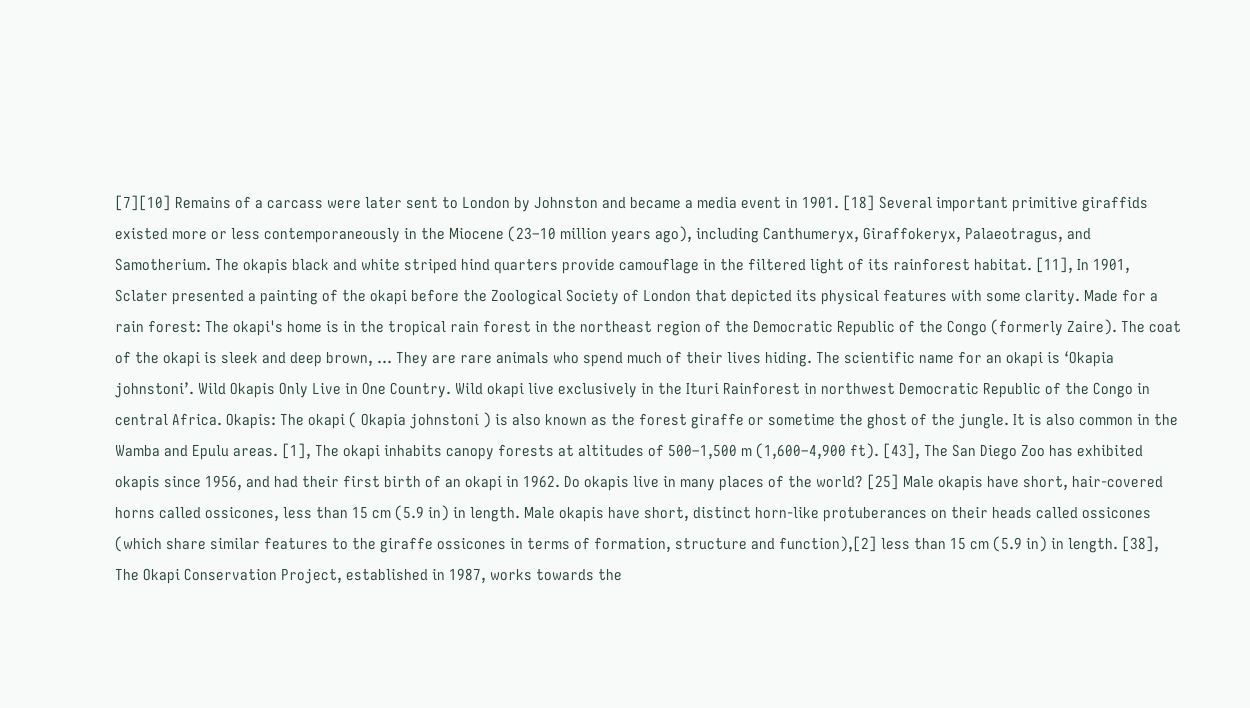[7][10] Remains of a carcass were later sent to London by Johnston and became a media event in 1901. [18] Several important primitive giraffids existed more or less contemporaneously in the Miocene (23–10 million years ago), including Canthumeryx, Giraffokeryx, Palaeotragus, and Samotherium. The okapis black and white striped hind quarters provide camouflage in the filtered light of its rainforest habitat. [11], In 1901, Sclater presented a painting of the okapi before the Zoological Society of London that depicted its physical features with some clarity. Made for a rain forest: The okapi's home is in the tropical rain forest in the northeast region of the Democratic Republic of the Congo (formerly Zaire). The coat of the okapi is sleek and deep brown, … They are rare animals who spend much of their lives hiding. The scientific name for an okapi is ‘Okapia johnstoni’. Wild Okapis Only Live in One Country. Wild okapi live exclusively in the Ituri Rainforest in northwest Democratic Republic of the Congo in central Africa. Okapis: The okapi ( Okapia johnstoni ) is also known as the forest giraffe or sometime the ghost of the jungle. It is also common in the Wamba and Epulu areas. [1], The okapi inhabits canopy forests at altitudes of 500–1,500 m (1,600–4,900 ft). [43], The San Diego Zoo has exhibited okapis since 1956, and had their first birth of an okapi in 1962. Do okapis live in many places of the world? [25] Male okapis have short, hair-covered horns called ossicones, less than 15 cm (5.9 in) in length. Male okapis have short, distinct horn-like protuberances on their heads called ossicones (which share similar features to the giraffe ossicones in terms of formation, structure and function),[2] less than 15 cm (5.9 in) in length. [38], The Okapi Conservation Project, established in 1987, works towards the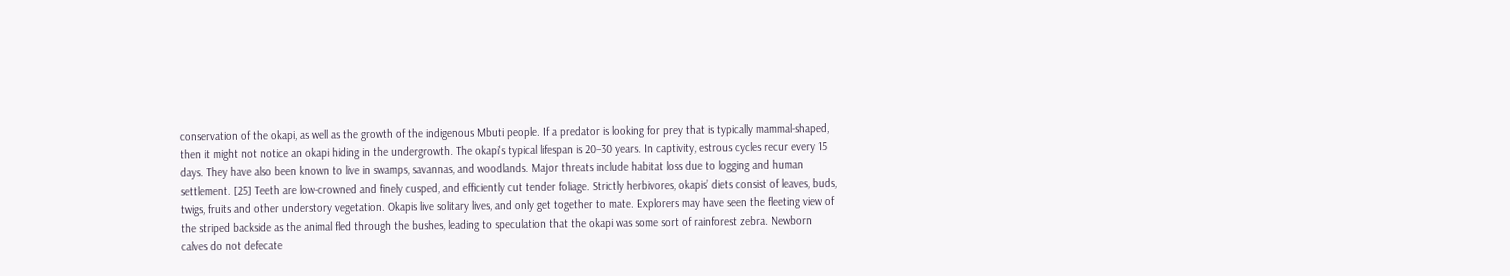conservation of the okapi, as well as the growth of the indigenous Mbuti people. If a predator is looking for prey that is typically mammal-shaped, then it might not notice an okapi hiding in the undergrowth. The okapi's typical lifespan is 20–30 years. In captivity, estrous cycles recur every 15 days. They have also been known to live in swamps, savannas, and woodlands. Major threats include habitat loss due to logging and human settlement. [25] Teeth are low-crowned and finely cusped, and efficiently cut tender foliage. Strictly herbivores, okapis’ diets consist of leaves, buds, twigs, fruits and other understory vegetation. Okapis live solitary lives, and only get together to mate. Explorers may have seen the fleeting view of the striped backside as the animal fled through the bushes, leading to speculation that the okapi was some sort of rainforest zebra. Newborn calves do not defecate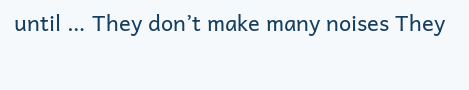until … They don’t make many noises They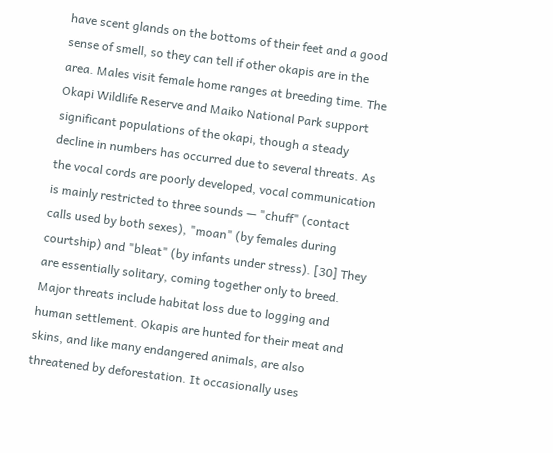have scent glands on the bottoms of their feet and a good sense of smell, so they can tell if other okapis are in the area. Males visit female home ranges at breeding time. The Okapi Wildlife Reserve and Maiko National Park support significant populations of the okapi, though a steady decline in numbers has occurred due to several threats. As the vocal cords are poorly developed, vocal communication is mainly restricted to three sounds — "chuff" (contact calls used by both sexes), "moan" (by females during courtship) and "bleat" (by infants under stress). [30] They are essentially solitary, coming together only to breed. Major threats include habitat loss due to logging and human settlement. Okapis are hunted for their meat and skins, and like many endangered animals, are also threatened by deforestation. It occasionally uses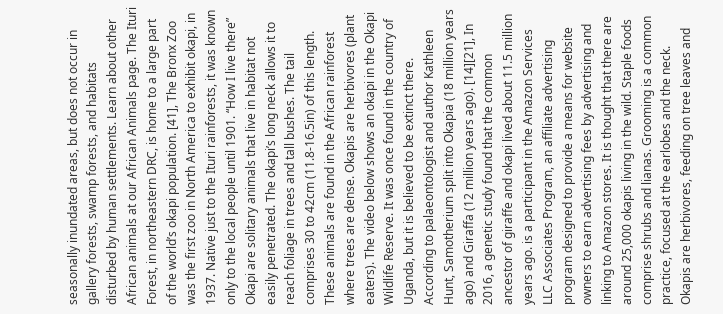seasonally inundated areas, but does not occur in gallery forests, swamp forests, and habitats disturbed by human settlements. Learn about other African animals at our African Animals page. The Ituri Forest, in northeastern DRC, is home to a large part of the world’s okapi population. [41], The Bronx Zoo was the first zoo in North America to exhibit okapi, in 1937. Native just to the Ituri rainforests, it was known only to the local people until 1901. “How I live there” Okapi are solitary animals that live in habitat not easily penetrated. The okapi’s long neck allows it to reach foliage in trees and tall bushes. The tail comprises 30 to 42cm (11.8-16.5in) of this length. These animals are found in the African rainforest where trees are dense. Okapis are herbivores (plant eaters). The video below shows an okapi in the Okapi Wildlife Reserve. It was once found in the country of Uganda, but it is believed to be extinct there. According to palaeontologist and author Kathleen Hunt, Samotherium split into Okapia (18 million years ago) and Giraffa (12 million years ago). [14][21], In 2016, a genetic study found that the common ancestor of giraffe and okapi lived about 11.5 million years ago. is a participant in the Amazon Services LLC Associates Program, an affiliate advertising program designed to provide a means for website owners to earn advertising fees by advertising and linking to Amazon stores. It is thought that there are around 25,000 okapis living in the wild. Staple foods comprise shrubs and lianas. Grooming is a common practice, focused at the earlobes and the neck. Okapis are herbivores, feeding on tree leaves and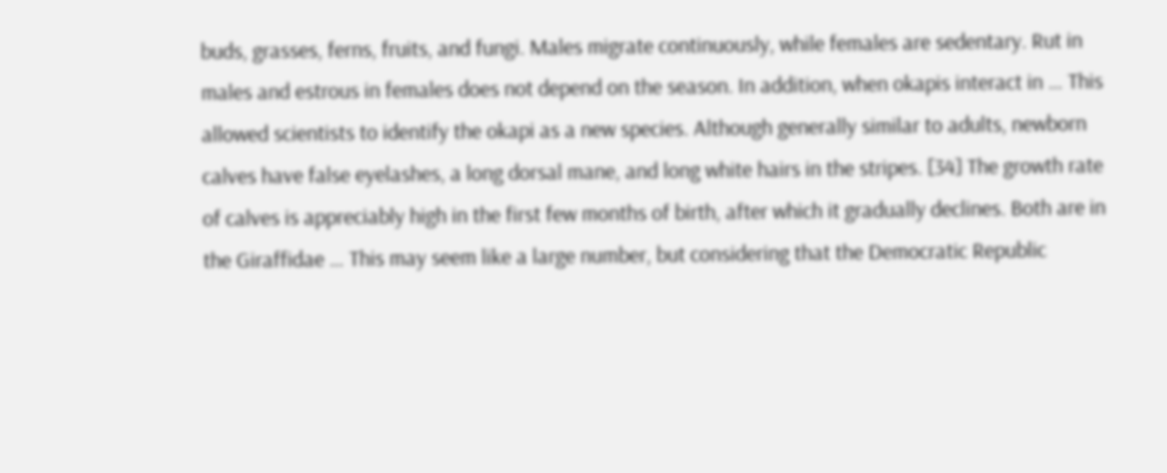buds, grasses, ferns, fruits, and fungi. Males migrate continuously, while females are sedentary. Rut in males and estrous in females does not depend on the season. In addition, when okapis interact in … This allowed scientists to identify the okapi as a new species. Although generally similar to adults, newborn calves have false eyelashes, a long dorsal mane, and long white hairs in the stripes. [34] The growth rate of calves is appreciably high in the first few months of birth, after which it gradually declines. Both are in the Giraffidae … This may seem like a large number, but considering that the Democratic Republic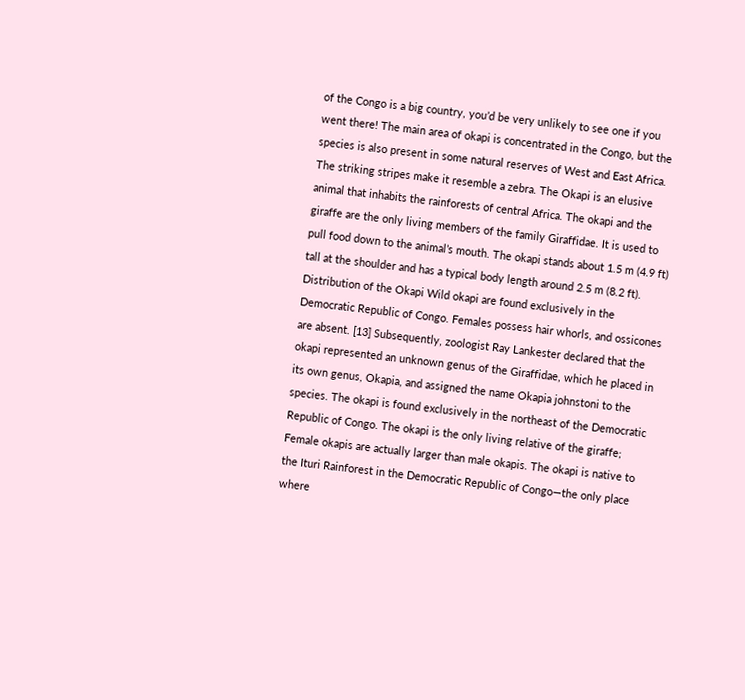of the Congo is a big country, you’d be very unlikely to see one if you went there! The main area of okapi is concentrated in the Congo, but the species is also present in some natural reserves of West and East Africa. The striking stripes make it resemble a zebra. The Okapi is an elusive animal that inhabits the rainforests of central Africa. The okapi and the giraffe are the only living members of the family Giraffidae. It is used to pull food down to the animal’s mouth. The okapi stands about 1.5 m (4.9 ft) tall at the shoulder and has a typical body length around 2.5 m (8.2 ft). Distribution of the Okapi Wild okapi are found exclusively in the Democratic Republic of Congo. Females possess hair whorls, and ossicones are absent. [13] Subsequently, zoologist Ray Lankester declared that the okapi represented an unknown genus of the Giraffidae, which he placed in its own genus, Okapia, and assigned the name Okapia johnstoni to the species. The okapi is found exclusively in the northeast of the Democratic Republic of Congo. The okapi is the only living relative of the giraffe; Female okapis are actually larger than male okapis. The okapi is native to the Ituri Rainforest in the Democratic Republic of Congo—the only place where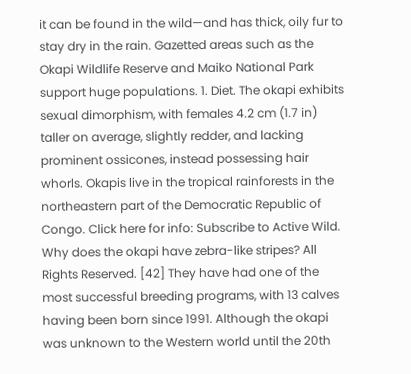it can be found in the wild—and has thick, oily fur to stay dry in the rain. Gazetted areas such as the Okapi Wildlife Reserve and Maiko National Park support huge populations. 1. Diet. The okapi exhibits sexual dimorphism, with females 4.2 cm (1.7 in) taller on average, slightly redder, and lacking prominent ossicones, instead possessing hair whorls. Okapis live in the tropical rainforests in the northeastern part of the Democratic Republic of Congo. Click here for info: Subscribe to Active Wild. Why does the okapi have zebra-like stripes? All Rights Reserved. [42] They have had one of the most successful breeding programs, with 13 calves having been born since 1991. Although the okapi was unknown to the Western world until the 20th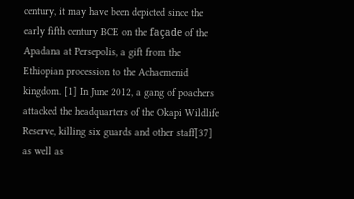century, it may have been depicted since the early fifth century BCE on the façade of the Apadana at Persepolis, a gift from the Ethiopian procession to the Achaemenid kingdom. [1] In June 2012, a gang of poachers attacked the headquarters of the Okapi Wildlife Reserve, killing six guards and other staff[37] as well as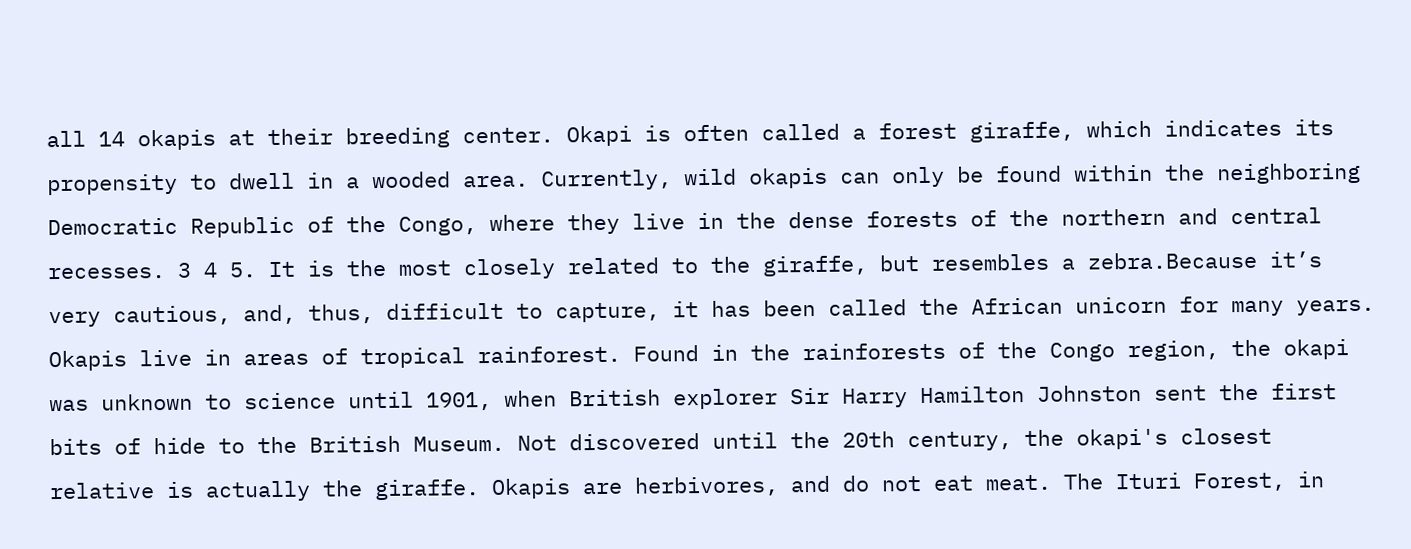all 14 okapis at their breeding center. Okapi is often called a forest giraffe, which indicates its propensity to dwell in a wooded area. Currently, wild okapis can only be found within the neighboring Democratic Republic of the Congo, where they live in the dense forests of the northern and central recesses. 3 4 5. It is the most closely related to the giraffe, but resembles a zebra.Because it’s very cautious, and, thus, difficult to capture, it has been called the African unicorn for many years. Okapis live in areas of tropical rainforest. Found in the rainforests of the Congo region, the okapi was unknown to science until 1901, when British explorer Sir Harry Hamilton Johnston sent the first bits of hide to the British Museum. Not discovered until the 20th century, the okapi's closest relative is actually the giraffe. Okapis are herbivores, and do not eat meat. The Ituri Forest, in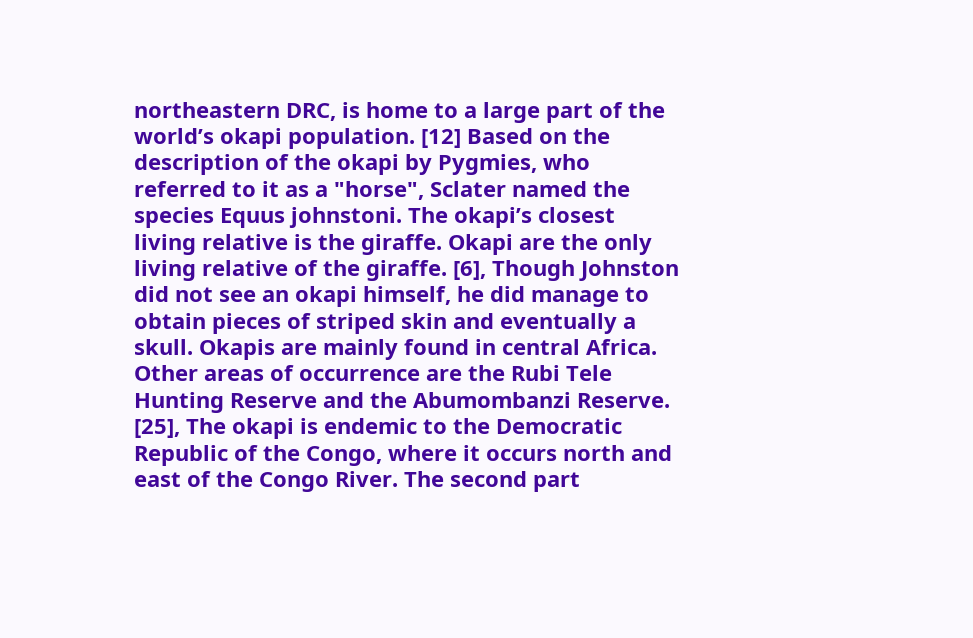northeastern DRC, is home to a large part of the world’s okapi population. [12] Based on the description of the okapi by Pygmies, who referred to it as a "horse", Sclater named the species Equus johnstoni. The okapi’s closest living relative is the giraffe. Okapi are the only living relative of the giraffe. [6], Though Johnston did not see an okapi himself, he did manage to obtain pieces of striped skin and eventually a skull. Okapis are mainly found in central Africa. Other areas of occurrence are the Rubi Tele Hunting Reserve and the Abumombanzi Reserve. [25], The okapi is endemic to the Democratic Republic of the Congo, where it occurs north and east of the Congo River. The second part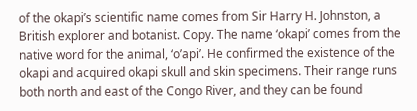of the okapi’s scientific name comes from Sir Harry H. Johnston, a British explorer and botanist. Copy. The name ‘okapi’ comes from the native word for the animal, ‘o’api’. He confirmed the existence of the okapi and acquired okapi skull and skin specimens. Their range runs both north and east of the Congo River, and they can be found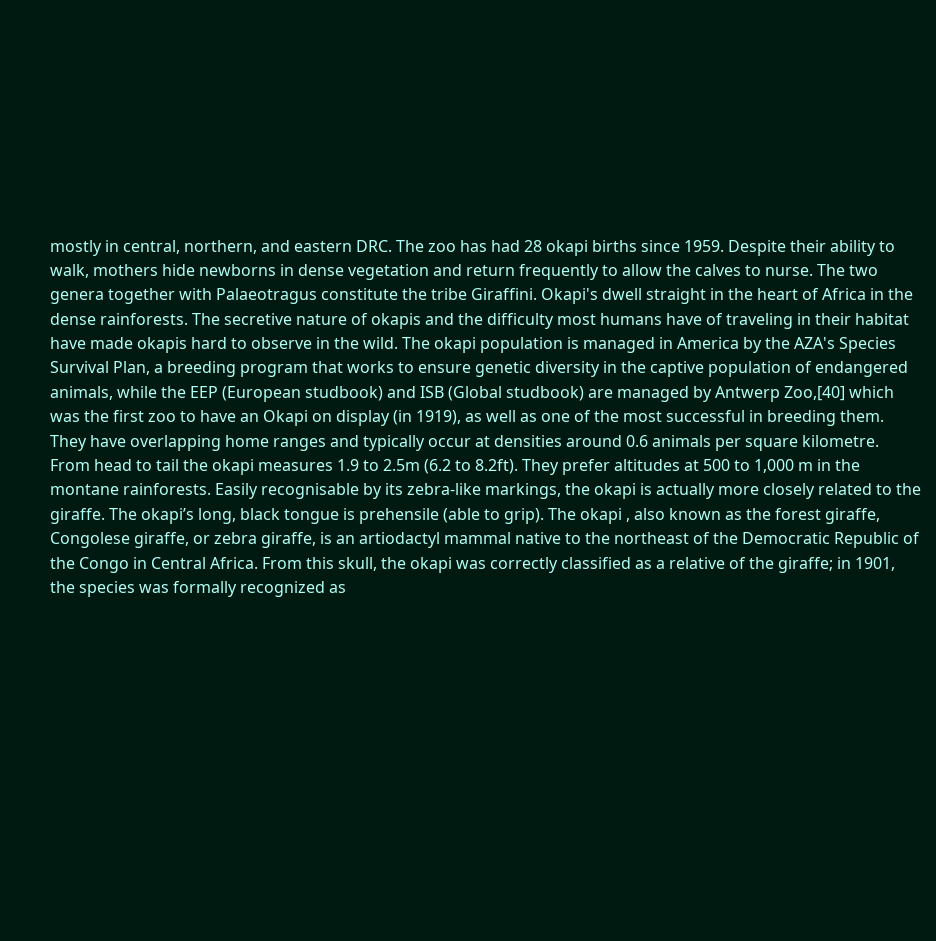mostly in central, northern, and eastern DRC. The zoo has had 28 okapi births since 1959. Despite their ability to walk, mothers hide newborns in dense vegetation and return frequently to allow the calves to nurse. The two genera together with Palaeotragus constitute the tribe Giraffini. Okapi's dwell straight in the heart of Africa in the dense rainforests. The secretive nature of okapis and the difficulty most humans have of traveling in their habitat have made okapis hard to observe in the wild. The okapi population is managed in America by the AZA's Species Survival Plan, a breeding program that works to ensure genetic diversity in the captive population of endangered animals, while the EEP (European studbook) and ISB (Global studbook) are managed by Antwerp Zoo,[40] which was the first zoo to have an Okapi on display (in 1919), as well as one of the most successful in breeding them. They have overlapping home ranges and typically occur at densities around 0.6 animals per square kilometre. From head to tail the okapi measures 1.9 to 2.5m (6.2 to 8.2ft). They prefer altitudes at 500 to 1,000 m in the montane rainforests. Easily recognisable by its zebra-like markings, the okapi is actually more closely related to the giraffe. The okapi’s long, black tongue is prehensile (able to grip). The okapi , also known as the forest giraffe, Congolese giraffe, or zebra giraffe, is an artiodactyl mammal native to the northeast of the Democratic Republic of the Congo in Central Africa. From this skull, the okapi was correctly classified as a relative of the giraffe; in 1901, the species was formally recognized as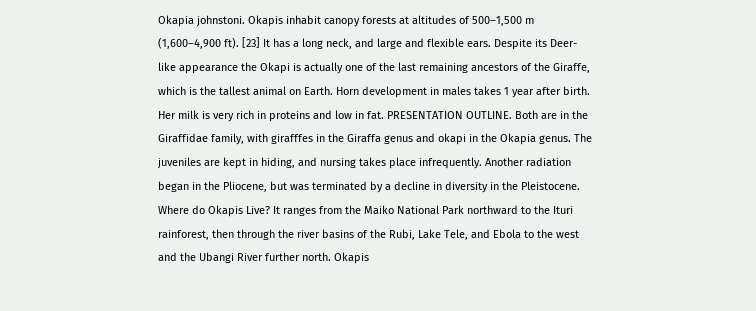Okapia johnstoni. Okapis inhabit canopy forests at altitudes of 500–1,500 m (1,600–4,900 ft). [23] It has a long neck, and large and flexible ears. Despite its Deer-like appearance the Okapi is actually one of the last remaining ancestors of the Giraffe, which is the tallest animal on Earth. Horn development in males takes 1 year after birth. Her milk is very rich in proteins and low in fat. PRESENTATION OUTLINE. Both are in the Giraffidae family, with girafffes in the Giraffa genus and okapi in the Okapia genus. The juveniles are kept in hiding, and nursing takes place infrequently. Another radiation began in the Pliocene, but was terminated by a decline in diversity in the Pleistocene. Where do Okapis Live? It ranges from the Maiko National Park northward to the Ituri rainforest, then through the river basins of the Rubi, Lake Tele, and Ebola to the west and the Ubangi River further north. Okapis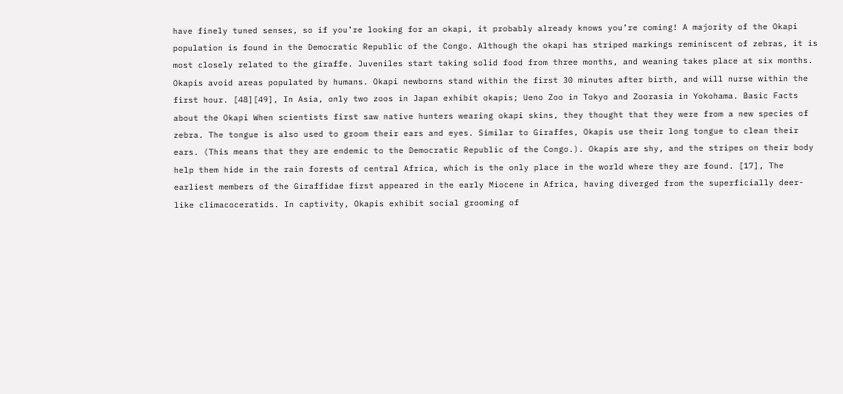have finely tuned senses, so if you’re looking for an okapi, it probably already knows you’re coming! A majority of the Okapi population is found in the Democratic Republic of the Congo. Although the okapi has striped markings reminiscent of zebras, it is most closely related to the giraffe. Juveniles start taking solid food from three months, and weaning takes place at six months. Okapis avoid areas populated by humans. Okapi newborns stand within the first 30 minutes after birth, and will nurse within the first hour. [48][49], In Asia, only two zoos in Japan exhibit okapis; Ueno Zoo in Tokyo and Zoorasia in Yokohama. Basic Facts about the Okapi When scientists first saw native hunters wearing okapi skins, they thought that they were from a new species of zebra. The tongue is also used to groom their ears and eyes. Similar to Giraffes, Okapis use their long tongue to clean their ears. (This means that they are endemic to the Democratic Republic of the Congo.). Okapis are shy, and the stripes on their body help them hide in the rain forests of central Africa, which is the only place in the world where they are found. [17], The earliest members of the Giraffidae first appeared in the early Miocene in Africa, having diverged from the superficially deer-like climacoceratids. In captivity, Okapis exhibit social grooming of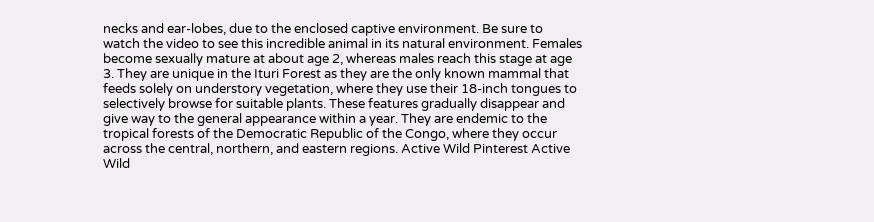necks and ear-lobes, due to the enclosed captive environment. Be sure to watch the video to see this incredible animal in its natural environment. Females become sexually mature at about age 2, whereas males reach this stage at age 3. They are unique in the Ituri Forest as they are the only known mammal that feeds solely on understory vegetation, where they use their 18-inch tongues to selectively browse for suitable plants. These features gradually disappear and give way to the general appearance within a year. They are endemic to the tropical forests of the Democratic Republic of the Congo, where they occur across the central, northern, and eastern regions. Active Wild Pinterest Active Wild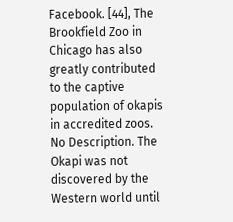Facebook. [44], The Brookfield Zoo in Chicago has also greatly contributed to the captive population of okapis in accredited zoos. No Description. The Okapi was not discovered by the Western world until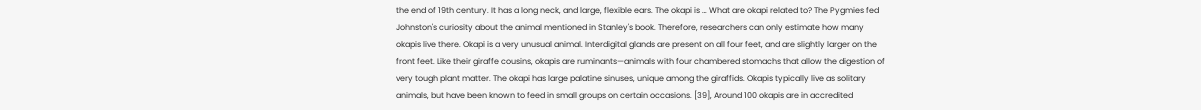the end of 19th century. It has a long neck, and large, flexible ears. The okapi is … What are okapi related to? The Pygmies fed Johnston's curiosity about the animal mentioned in Stanley's book. Therefore, researchers can only estimate how many okapis live there. Okapi is a very unusual animal. Interdigital glands are present on all four feet, and are slightly larger on the front feet. Like their giraffe cousins, okapis are ruminants—animals with four chambered stomachs that allow the digestion of very tough plant matter. The okapi has large palatine sinuses, unique among the giraffids. Okapis typically live as solitary animals, but have been known to feed in small groups on certain occasions. [39], Around 100 okapis are in accredited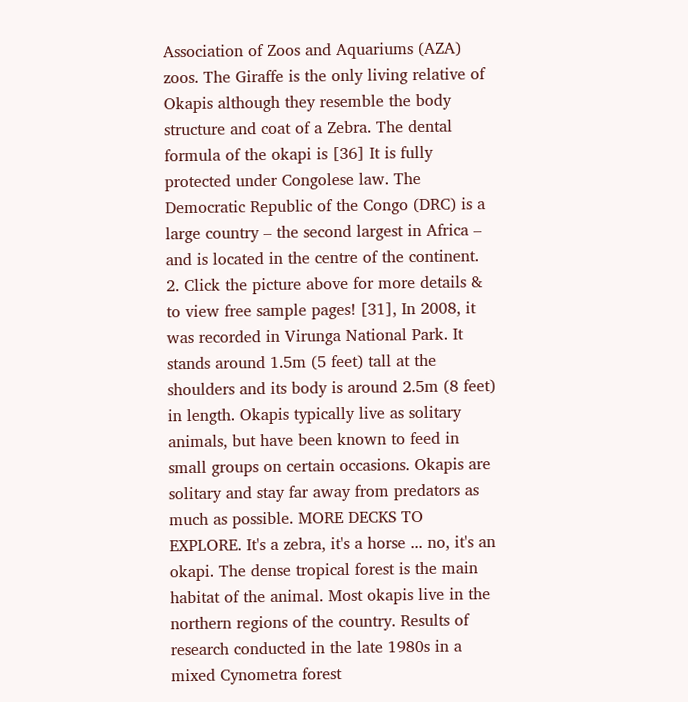Association of Zoos and Aquariums (AZA) zoos. The Giraffe is the only living relative of Okapis although they resemble the body structure and coat of a Zebra. The dental formula of the okapi is [36] It is fully protected under Congolese law. The Democratic Republic of the Congo (DRC) is a large country – the second largest in Africa – and is located in the centre of the continent. 2. Click the picture above for more details & to view free sample pages! [31], In 2008, it was recorded in Virunga National Park. It stands around 1.5m (5 feet) tall at the shoulders and its body is around 2.5m (8 feet) in length. Okapis typically live as solitary animals, but have been known to feed in small groups on certain occasions. Okapis are solitary and stay far away from predators as much as possible. MORE DECKS TO EXPLORE. It's a zebra, it's a horse ... no, it's an okapi. The dense tropical forest is the main habitat of the animal. Most okapis live in the northern regions of the country. Results of research conducted in the late 1980s in a mixed Cynometra forest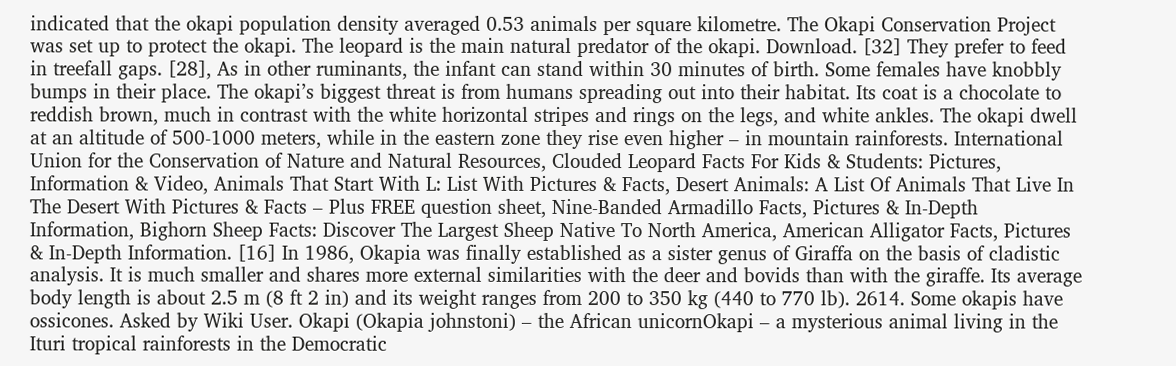indicated that the okapi population density averaged 0.53 animals per square kilometre. The Okapi Conservation Project was set up to protect the okapi. The leopard is the main natural predator of the okapi. Download. [32] They prefer to feed in treefall gaps. [28], As in other ruminants, the infant can stand within 30 minutes of birth. Some females have knobbly bumps in their place. The okapi’s biggest threat is from humans spreading out into their habitat. Its coat is a chocolate to reddish brown, much in contrast with the white horizontal stripes and rings on the legs, and white ankles. The okapi dwell at an altitude of 500-1000 meters, while in the eastern zone they rise even higher – in mountain rainforests. International Union for the Conservation of Nature and Natural Resources, Clouded Leopard Facts For Kids & Students: Pictures, Information & Video, Animals That Start With L: List With Pictures & Facts, Desert Animals: A List Of Animals That Live In The Desert With Pictures & Facts – Plus FREE question sheet, Nine-Banded Armadillo Facts, Pictures & In-Depth Information, Bighorn Sheep Facts: Discover The Largest Sheep Native To North America, American Alligator Facts, Pictures & In-Depth Information. [16] In 1986, Okapia was finally established as a sister genus of Giraffa on the basis of cladistic analysis. It is much smaller and shares more external similarities with the deer and bovids than with the giraffe. Its average body length is about 2.5 m (8 ft 2 in) and its weight ranges from 200 to 350 kg (440 to 770 lb). 2614. Some okapis have ossicones. Asked by Wiki User. Okapi (Okapia johnstoni) – the African unicornOkapi – a mysterious animal living in the Ituri tropical rainforests in the Democratic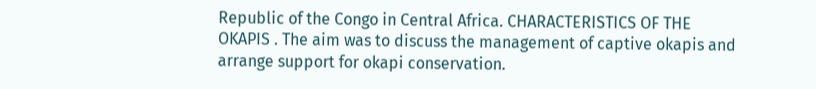Republic of the Congo in Central Africa. CHARACTERISTICS OF THE OKAPIS . The aim was to discuss the management of captive okapis and arrange support for okapi conservation.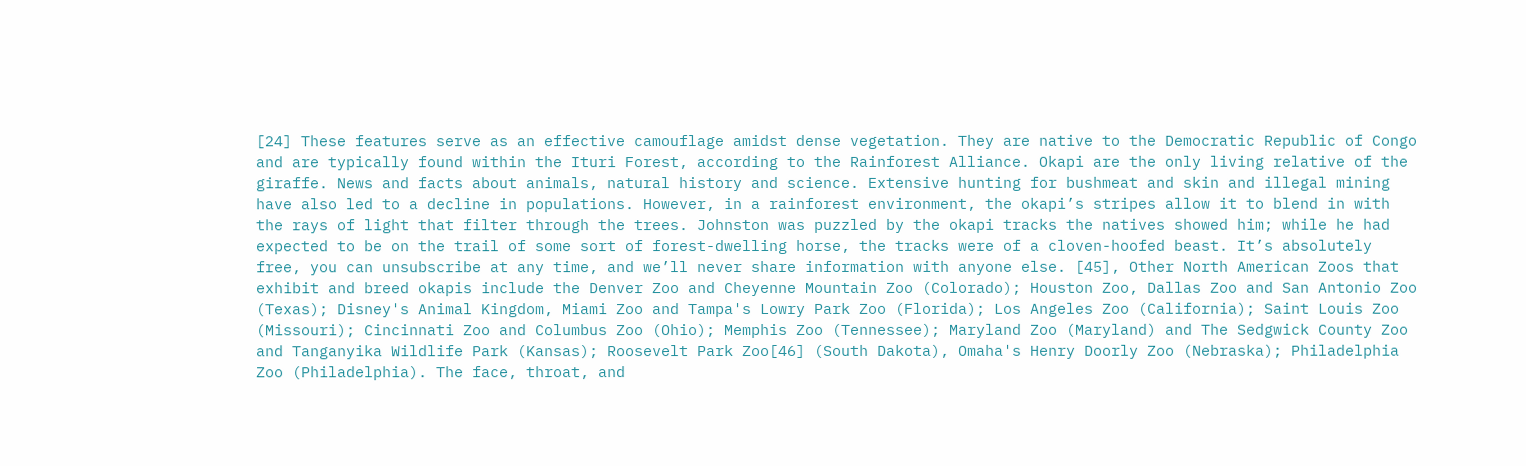[24] These features serve as an effective camouflage amidst dense vegetation. They are native to the Democratic Republic of Congo and are typically found within the Ituri Forest, according to the Rainforest Alliance. Okapi are the only living relative of the giraffe. News and facts about animals, natural history and science. Extensive hunting for bushmeat and skin and illegal mining have also led to a decline in populations. However, in a rainforest environment, the okapi’s stripes allow it to blend in with the rays of light that filter through the trees. Johnston was puzzled by the okapi tracks the natives showed him; while he had expected to be on the trail of some sort of forest-dwelling horse, the tracks were of a cloven-hoofed beast. It’s absolutely free, you can unsubscribe at any time, and we’ll never share information with anyone else. [45], Other North American Zoos that exhibit and breed okapis include the Denver Zoo and Cheyenne Mountain Zoo (Colorado); Houston Zoo, Dallas Zoo and San Antonio Zoo (Texas); Disney's Animal Kingdom, Miami Zoo and Tampa's Lowry Park Zoo (Florida); Los Angeles Zoo (California); Saint Louis Zoo (Missouri); Cincinnati Zoo and Columbus Zoo (Ohio); Memphis Zoo (Tennessee); Maryland Zoo (Maryland) and The Sedgwick County Zoo and Tanganyika Wildlife Park (Kansas); Roosevelt Park Zoo[46] (South Dakota), Omaha's Henry Doorly Zoo (Nebraska); Philadelphia Zoo (Philadelphia). The face, throat, and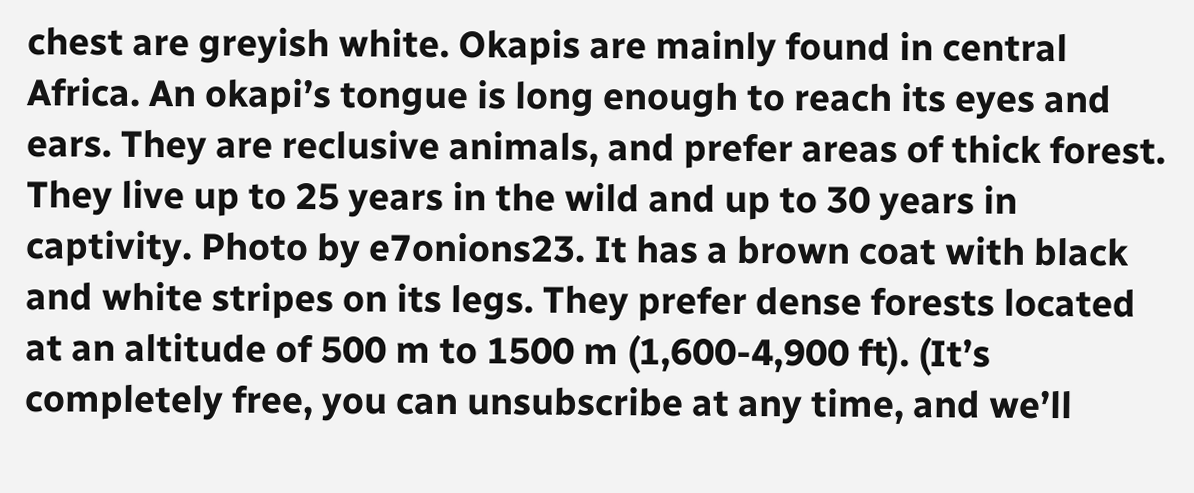chest are greyish white. Okapis are mainly found in central Africa. An okapi’s tongue is long enough to reach its eyes and ears. They are reclusive animals, and prefer areas of thick forest. They live up to 25 years in the wild and up to 30 years in captivity. Photo by e7onions23. It has a brown coat with black and white stripes on its legs. They prefer dense forests located at an altitude of 500 m to 1500 m (1,600-4,900 ft). (It’s completely free, you can unsubscribe at any time, and we’ll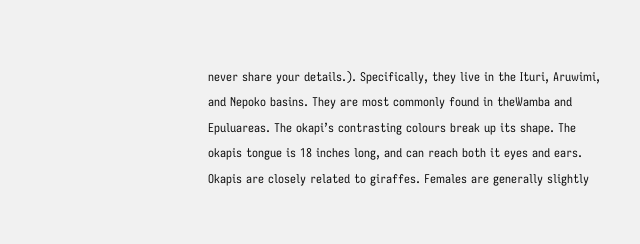never share your details.). Specifically, they live in the Ituri, Aruwimi, and Nepoko basins. They are most commonly found in theWamba and Epuluareas. The okapi’s contrasting colours break up its shape. The okapis tongue is 18 inches long, and can reach both it eyes and ears. Okapis are closely related to giraffes. Females are generally slightly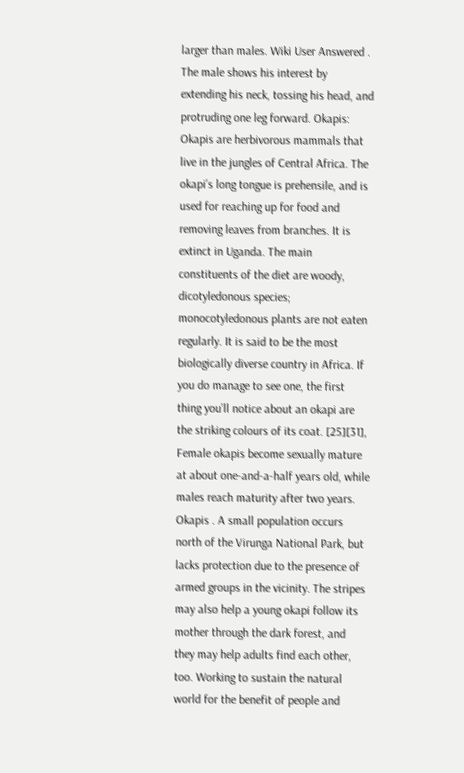larger than males. Wiki User Answered . The male shows his interest by extending his neck, tossing his head, and protruding one leg forward. Okapis: Okapis are herbivorous mammals that live in the jungles of Central Africa. The okapi’s long tongue is prehensile, and is used for reaching up for food and removing leaves from branches. It is extinct in Uganda. The main constituents of the diet are woody, dicotyledonous species; monocotyledonous plants are not eaten regularly. It is said to be the most biologically diverse country in Africa. If you do manage to see one, the first thing you’ll notice about an okapi are the striking colours of its coat. [25][31], Female okapis become sexually mature at about one-and-a-half years old, while males reach maturity after two years. Okapis . A small population occurs north of the Virunga National Park, but lacks protection due to the presence of armed groups in the vicinity. The stripes may also help a young okapi follow its mother through the dark forest, and they may help adults find each other, too. Working to sustain the natural world for the benefit of people and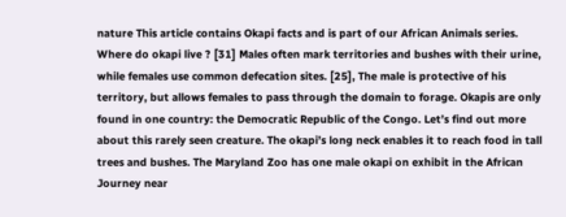nature This article contains Okapi facts and is part of our African Animals series. Where do okapi live ? [31] Males often mark territories and bushes with their urine, while females use common defecation sites. [25], The male is protective of his territory, but allows females to pass through the domain to forage. Okapis are only found in one country: the Democratic Republic of the Congo. Let’s find out more about this rarely seen creature. The okapi’s long neck enables it to reach food in tall trees and bushes. The Maryland Zoo has one male okapi on exhibit in the African Journey near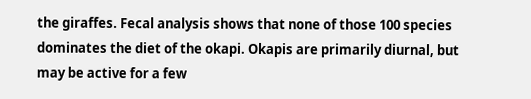the giraffes. Fecal analysis shows that none of those 100 species dominates the diet of the okapi. Okapis are primarily diurnal, but may be active for a few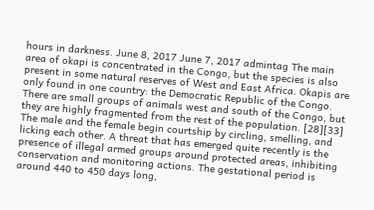hours in darkness. June 8, 2017 June 7, 2017 admintag The main area of okapi is concentrated in the Congo, but the species is also present in some natural reserves of West and East Africa. Okapis are only found in one country: the Democratic Republic of the Congo. There are small groups of animals west and south of the Congo, but they are highly fragmented from the rest of the population. [28][33] The male and the female begin courtship by circling, smelling, and licking each other. A threat that has emerged quite recently is the presence of illegal armed groups around protected areas, inhibiting conservation and monitoring actions. The gestational period is around 440 to 450 days long,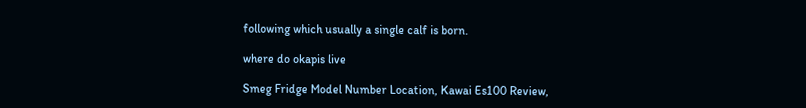following which usually a single calf is born.

where do okapis live

Smeg Fridge Model Number Location, Kawai Es100 Review,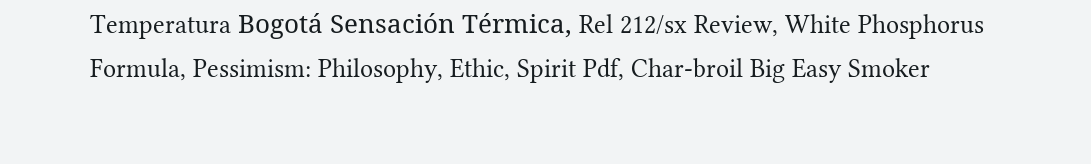Temperatura Bogotá Sensación Térmica, Rel 212/sx Review, White Phosphorus Formula, Pessimism: Philosophy, Ethic, Spirit Pdf, Char-broil Big Easy Smoker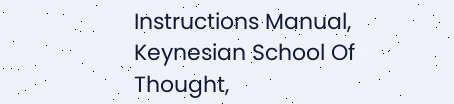Instructions Manual, Keynesian School Of Thought,